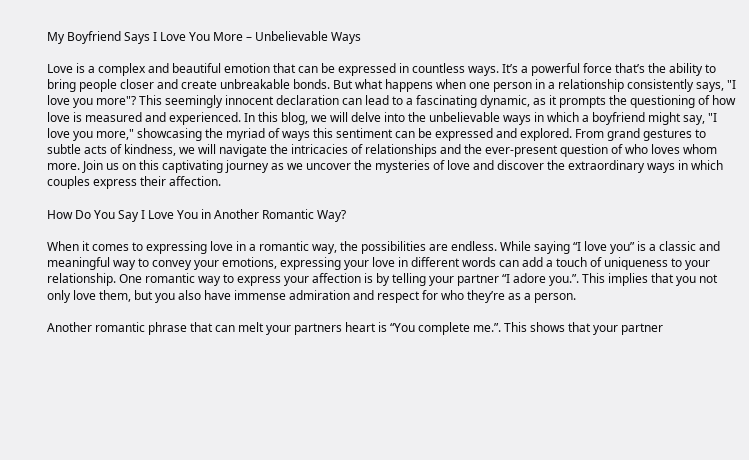My Boyfriend Says I Love You More – Unbelievable Ways

Love is a complex and beautiful emotion that can be expressed in countless ways. It’s a powerful force that’s the ability to bring people closer and create unbreakable bonds. But what happens when one person in a relationship consistently says, "I love you more"? This seemingly innocent declaration can lead to a fascinating dynamic, as it prompts the questioning of how love is measured and experienced. In this blog, we will delve into the unbelievable ways in which a boyfriend might say, "I love you more," showcasing the myriad of ways this sentiment can be expressed and explored. From grand gestures to subtle acts of kindness, we will navigate the intricacies of relationships and the ever-present question of who loves whom more. Join us on this captivating journey as we uncover the mysteries of love and discover the extraordinary ways in which couples express their affection.

How Do You Say I Love You in Another Romantic Way?

When it comes to expressing love in a romantic way, the possibilities are endless. While saying “I love you” is a classic and meaningful way to convey your emotions, expressing your love in different words can add a touch of uniqueness to your relationship. One romantic way to express your affection is by telling your partner “I adore you.”. This implies that you not only love them, but you also have immense admiration and respect for who they’re as a person.

Another romantic phrase that can melt your partners heart is “You complete me.”. This shows that your partner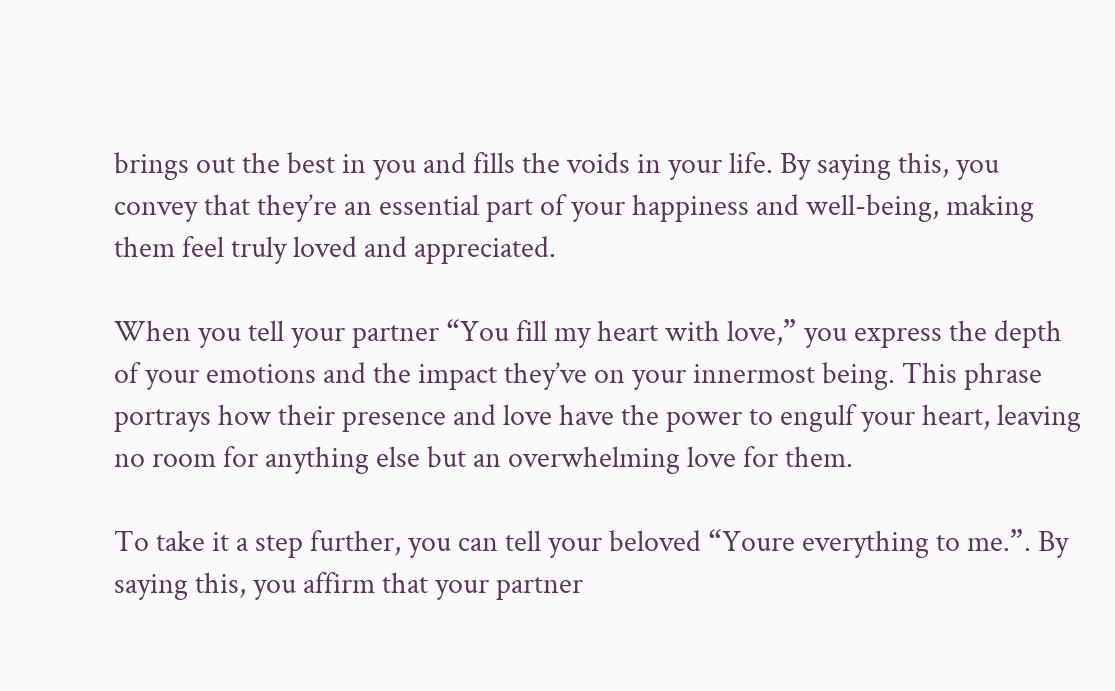brings out the best in you and fills the voids in your life. By saying this, you convey that they’re an essential part of your happiness and well-being, making them feel truly loved and appreciated.

When you tell your partner “You fill my heart with love,” you express the depth of your emotions and the impact they’ve on your innermost being. This phrase portrays how their presence and love have the power to engulf your heart, leaving no room for anything else but an overwhelming love for them.

To take it a step further, you can tell your beloved “Youre everything to me.”. By saying this, you affirm that your partner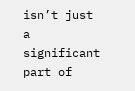isn’t just a significant part of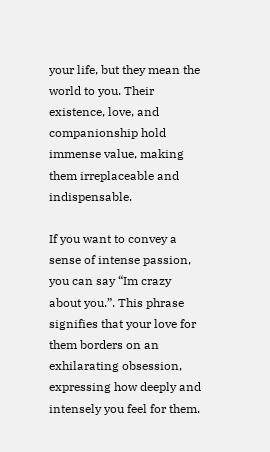your life, but they mean the world to you. Their existence, love, and companionship hold immense value, making them irreplaceable and indispensable.

If you want to convey a sense of intense passion, you can say “Im crazy about you.”. This phrase signifies that your love for them borders on an exhilarating obsession, expressing how deeply and intensely you feel for them.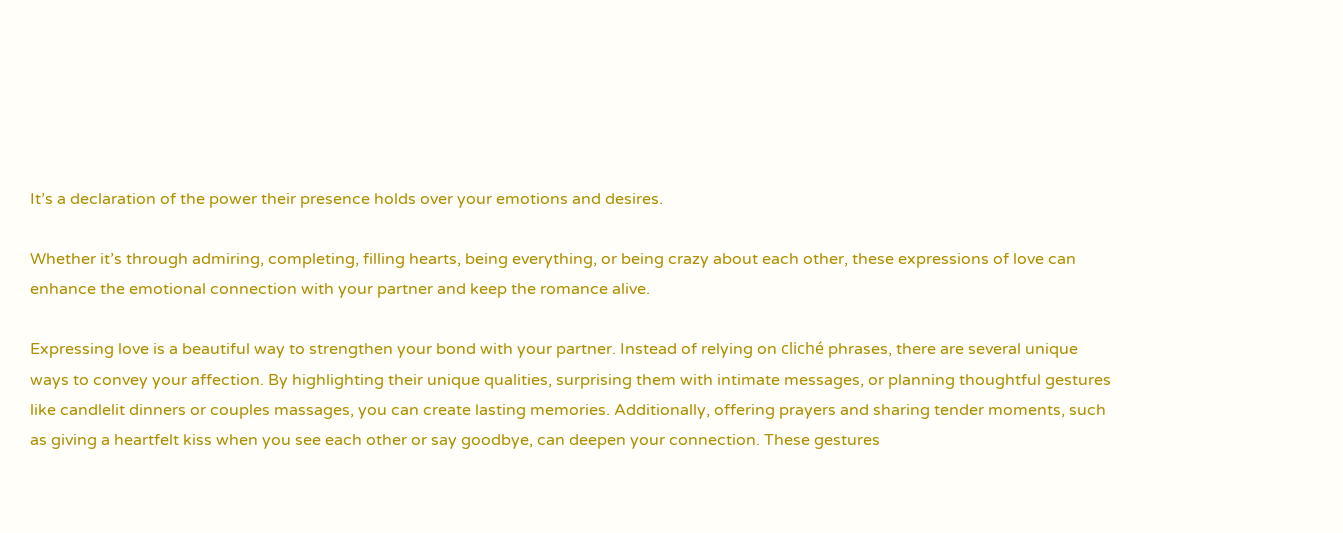It’s a declaration of the power their presence holds over your emotions and desires.

Whether it’s through admiring, completing, filling hearts, being everything, or being crazy about each other, these expressions of love can enhance the emotional connection with your partner and keep the romance alive.

Expressing love is a beautiful way to strengthen your bond with your partner. Instead of relying on cliché phrases, there are several unique ways to convey your affection. By highlighting their unique qualities, surprising them with intimate messages, or planning thoughtful gestures like candlelit dinners or couples massages, you can create lasting memories. Additionally, offering prayers and sharing tender moments, such as giving a heartfelt kiss when you see each other or say goodbye, can deepen your connection. These gestures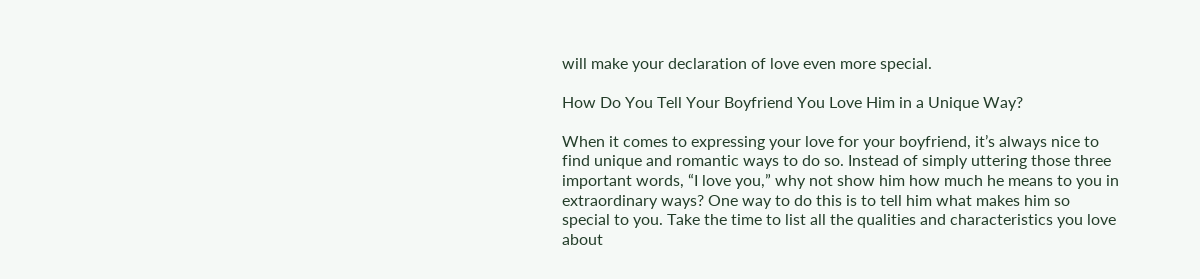will make your declaration of love even more special.

How Do You Tell Your Boyfriend You Love Him in a Unique Way?

When it comes to expressing your love for your boyfriend, it’s always nice to find unique and romantic ways to do so. Instead of simply uttering those three important words, “I love you,” why not show him how much he means to you in extraordinary ways? One way to do this is to tell him what makes him so special to you. Take the time to list all the qualities and characteristics you love about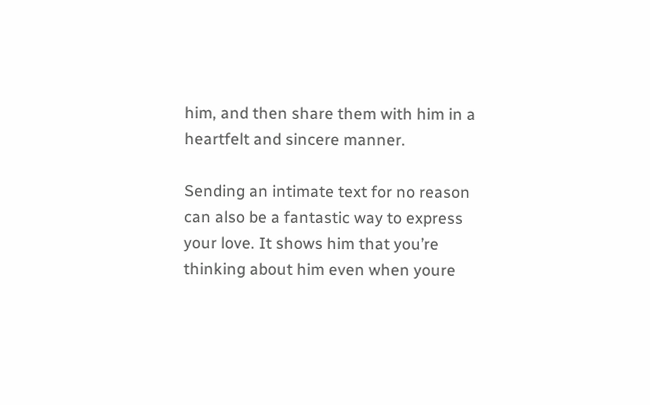him, and then share them with him in a heartfelt and sincere manner.

Sending an intimate text for no reason can also be a fantastic way to express your love. It shows him that you’re thinking about him even when youre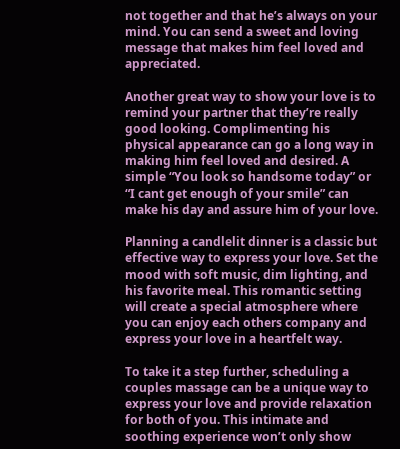not together and that he’s always on your mind. You can send a sweet and loving message that makes him feel loved and appreciated.

Another great way to show your love is to remind your partner that they’re really good looking. Complimenting his physical appearance can go a long way in making him feel loved and desired. A simple “You look so handsome today” or “I cant get enough of your smile” can make his day and assure him of your love.

Planning a candlelit dinner is a classic but effective way to express your love. Set the mood with soft music, dim lighting, and his favorite meal. This romantic setting will create a special atmosphere where you can enjoy each others company and express your love in a heartfelt way.

To take it a step further, scheduling a couples massage can be a unique way to express your love and provide relaxation for both of you. This intimate and soothing experience won’t only show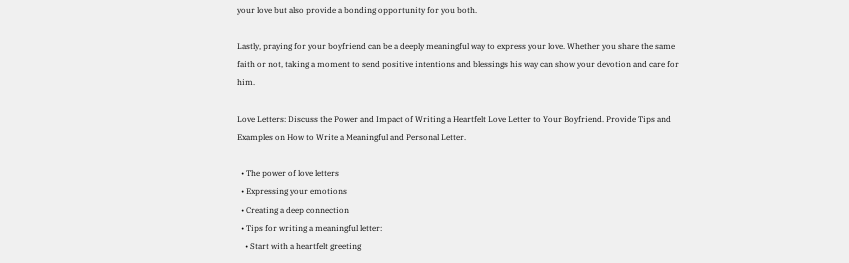your love but also provide a bonding opportunity for you both.

Lastly, praying for your boyfriend can be a deeply meaningful way to express your love. Whether you share the same faith or not, taking a moment to send positive intentions and blessings his way can show your devotion and care for him.

Love Letters: Discuss the Power and Impact of Writing a Heartfelt Love Letter to Your Boyfriend. Provide Tips and Examples on How to Write a Meaningful and Personal Letter.

  • The power of love letters
  • Expressing your emotions
  • Creating a deep connection
  • Tips for writing a meaningful letter:
    • Start with a heartfelt greeting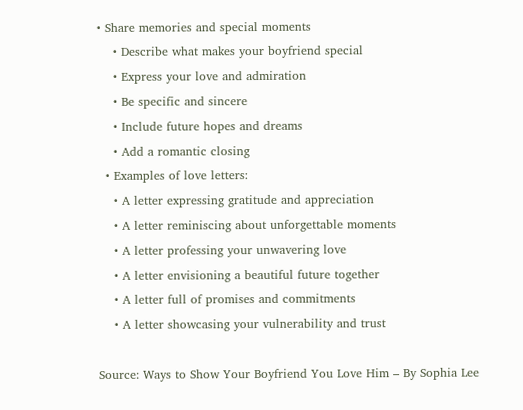• Share memories and special moments
    • Describe what makes your boyfriend special
    • Express your love and admiration
    • Be specific and sincere
    • Include future hopes and dreams
    • Add a romantic closing
  • Examples of love letters:
    • A letter expressing gratitude and appreciation
    • A letter reminiscing about unforgettable moments
    • A letter professing your unwavering love
    • A letter envisioning a beautiful future together
    • A letter full of promises and commitments
    • A letter showcasing your vulnerability and trust

Source: Ways to Show Your Boyfriend You Love Him – By Sophia Lee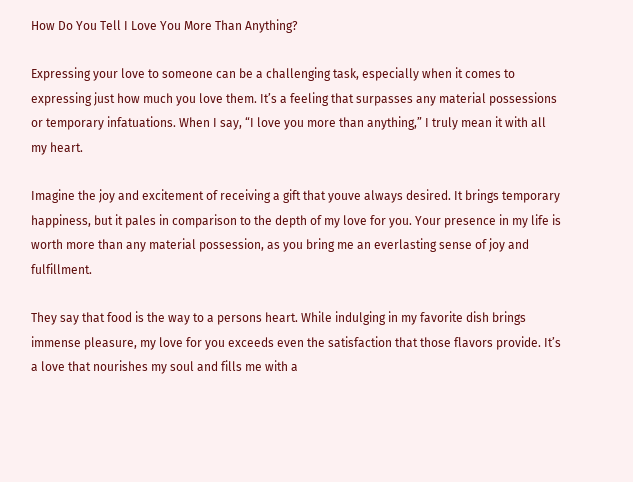How Do You Tell I Love You More Than Anything?

Expressing your love to someone can be a challenging task, especially when it comes to expressing just how much you love them. It’s a feeling that surpasses any material possessions or temporary infatuations. When I say, “I love you more than anything,” I truly mean it with all my heart.

Imagine the joy and excitement of receiving a gift that youve always desired. It brings temporary happiness, but it pales in comparison to the depth of my love for you. Your presence in my life is worth more than any material possession, as you bring me an everlasting sense of joy and fulfillment.

They say that food is the way to a persons heart. While indulging in my favorite dish brings immense pleasure, my love for you exceeds even the satisfaction that those flavors provide. It’s a love that nourishes my soul and fills me with a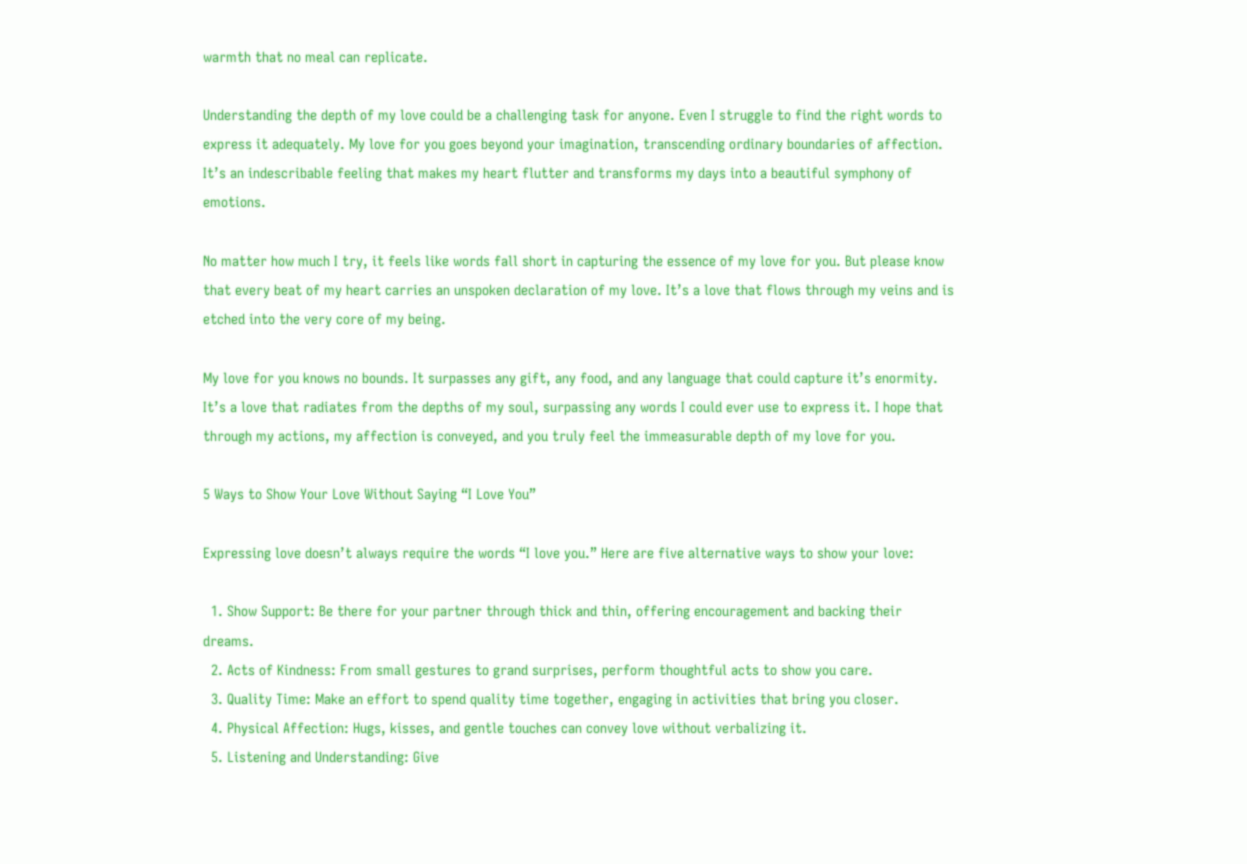warmth that no meal can replicate.

Understanding the depth of my love could be a challenging task for anyone. Even I struggle to find the right words to express it adequately. My love for you goes beyond your imagination, transcending ordinary boundaries of affection. It’s an indescribable feeling that makes my heart flutter and transforms my days into a beautiful symphony of emotions.

No matter how much I try, it feels like words fall short in capturing the essence of my love for you. But please know that every beat of my heart carries an unspoken declaration of my love. It’s a love that flows through my veins and is etched into the very core of my being.

My love for you knows no bounds. It surpasses any gift, any food, and any language that could capture it’s enormity. It’s a love that radiates from the depths of my soul, surpassing any words I could ever use to express it. I hope that through my actions, my affection is conveyed, and you truly feel the immeasurable depth of my love for you.

5 Ways to Show Your Love Without Saying “I Love You”

Expressing love doesn’t always require the words “I love you.” Here are five alternative ways to show your love:

  1. Show Support: Be there for your partner through thick and thin, offering encouragement and backing their dreams.
  2. Acts of Kindness: From small gestures to grand surprises, perform thoughtful acts to show you care.
  3. Quality Time: Make an effort to spend quality time together, engaging in activities that bring you closer.
  4. Physical Affection: Hugs, kisses, and gentle touches can convey love without verbalizing it.
  5. Listening and Understanding: Give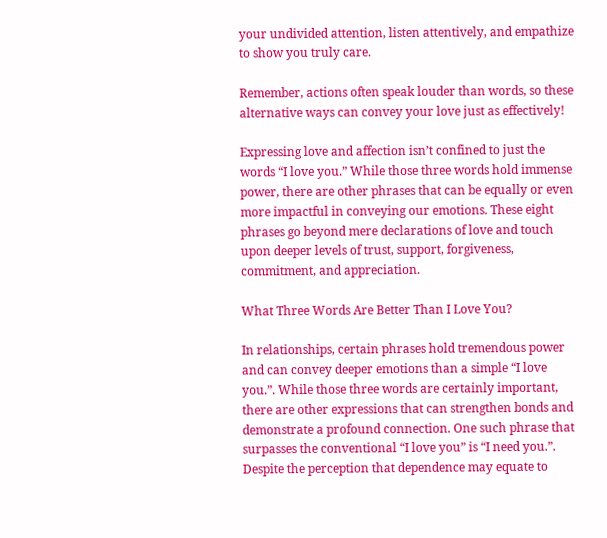your undivided attention, listen attentively, and empathize to show you truly care.

Remember, actions often speak louder than words, so these alternative ways can convey your love just as effectively!

Expressing love and affection isn’t confined to just the words “I love you.” While those three words hold immense power, there are other phrases that can be equally or even more impactful in conveying our emotions. These eight phrases go beyond mere declarations of love and touch upon deeper levels of trust, support, forgiveness, commitment, and appreciation.

What Three Words Are Better Than I Love You?

In relationships, certain phrases hold tremendous power and can convey deeper emotions than a simple “I love you.”. While those three words are certainly important, there are other expressions that can strengthen bonds and demonstrate a profound connection. One such phrase that surpasses the conventional “I love you” is “I need you.”. Despite the perception that dependence may equate to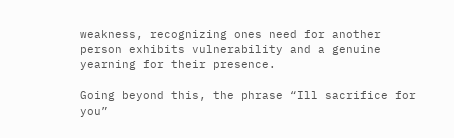weakness, recognizing ones need for another person exhibits vulnerability and a genuine yearning for their presence.

Going beyond this, the phrase “Ill sacrifice for you”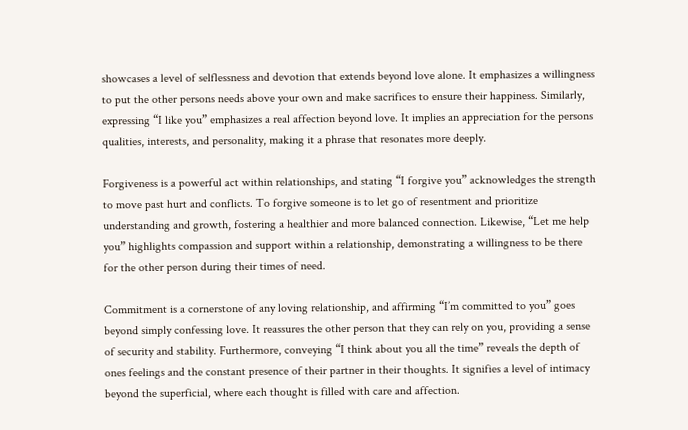showcases a level of selflessness and devotion that extends beyond love alone. It emphasizes a willingness to put the other persons needs above your own and make sacrifices to ensure their happiness. Similarly, expressing “I like you” emphasizes a real affection beyond love. It implies an appreciation for the persons qualities, interests, and personality, making it a phrase that resonates more deeply.

Forgiveness is a powerful act within relationships, and stating “I forgive you” acknowledges the strength to move past hurt and conflicts. To forgive someone is to let go of resentment and prioritize understanding and growth, fostering a healthier and more balanced connection. Likewise, “Let me help you” highlights compassion and support within a relationship, demonstrating a willingness to be there for the other person during their times of need.

Commitment is a cornerstone of any loving relationship, and affirming “I’m committed to you” goes beyond simply confessing love. It reassures the other person that they can rely on you, providing a sense of security and stability. Furthermore, conveying “I think about you all the time” reveals the depth of ones feelings and the constant presence of their partner in their thoughts. It signifies a level of intimacy beyond the superficial, where each thought is filled with care and affection.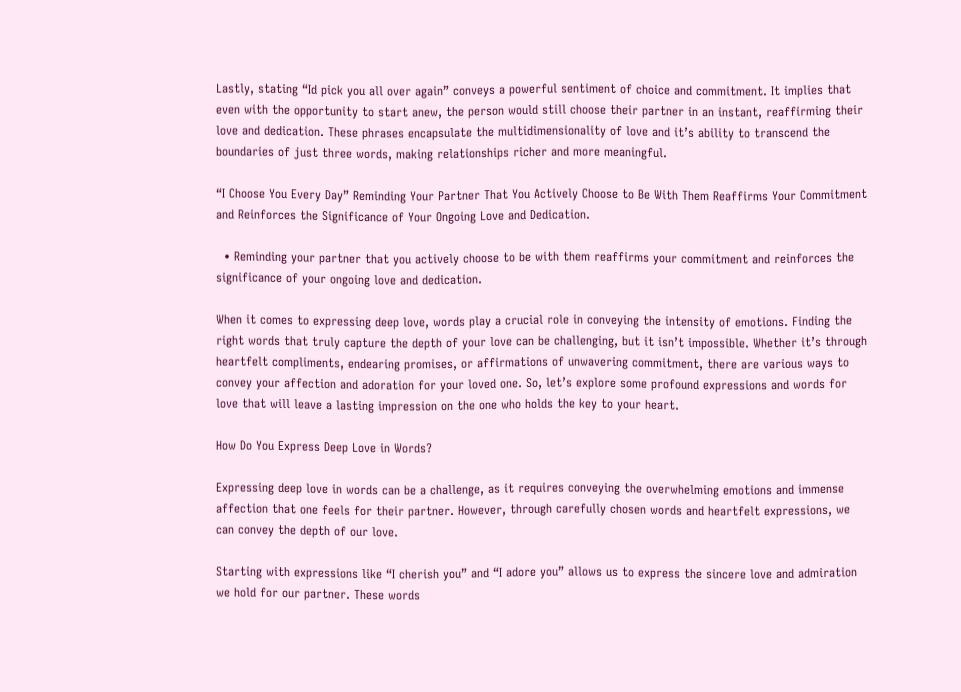Lastly, stating “Id pick you all over again” conveys a powerful sentiment of choice and commitment. It implies that even with the opportunity to start anew, the person would still choose their partner in an instant, reaffirming their love and dedication. These phrases encapsulate the multidimensionality of love and it’s ability to transcend the boundaries of just three words, making relationships richer and more meaningful.

“I Choose You Every Day” Reminding Your Partner That You Actively Choose to Be With Them Reaffirms Your Commitment and Reinforces the Significance of Your Ongoing Love and Dedication.

  • Reminding your partner that you actively choose to be with them reaffirms your commitment and reinforces the significance of your ongoing love and dedication.

When it comes to expressing deep love, words play a crucial role in conveying the intensity of emotions. Finding the right words that truly capture the depth of your love can be challenging, but it isn’t impossible. Whether it’s through heartfelt compliments, endearing promises, or affirmations of unwavering commitment, there are various ways to convey your affection and adoration for your loved one. So, let’s explore some profound expressions and words for love that will leave a lasting impression on the one who holds the key to your heart.

How Do You Express Deep Love in Words?

Expressing deep love in words can be a challenge, as it requires conveying the overwhelming emotions and immense affection that one feels for their partner. However, through carefully chosen words and heartfelt expressions, we can convey the depth of our love.

Starting with expressions like “I cherish you” and “I adore you” allows us to express the sincere love and admiration we hold for our partner. These words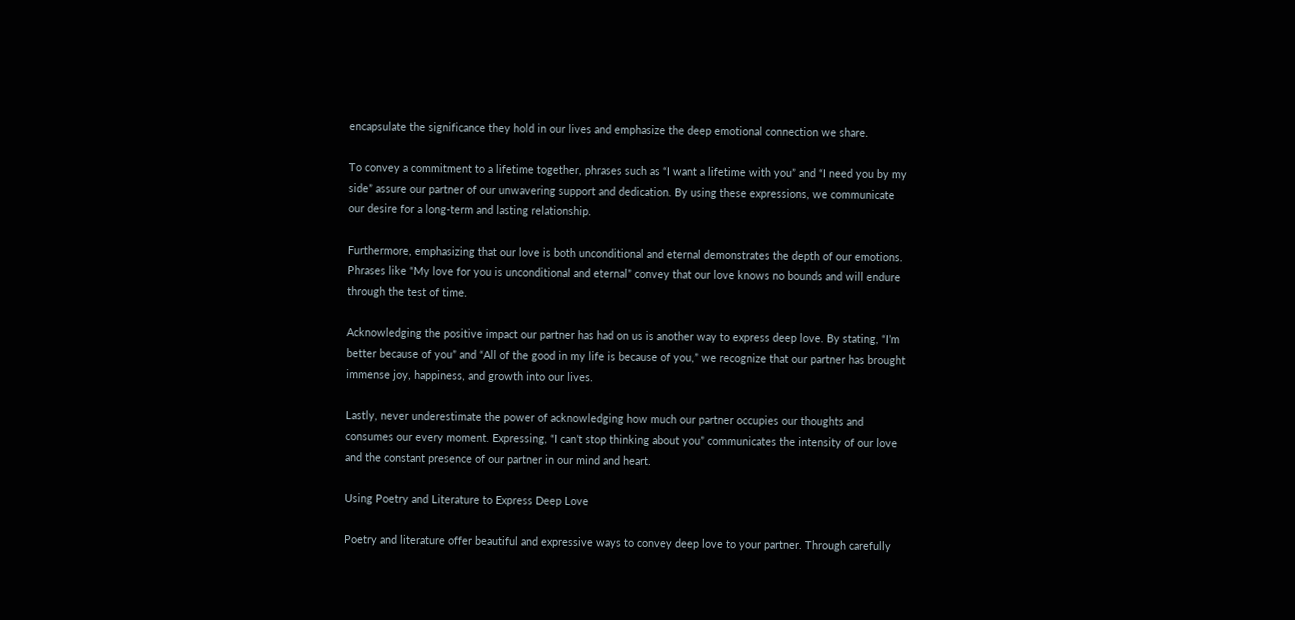encapsulate the significance they hold in our lives and emphasize the deep emotional connection we share.

To convey a commitment to a lifetime together, phrases such as “I want a lifetime with you” and “I need you by my side” assure our partner of our unwavering support and dedication. By using these expressions, we communicate our desire for a long-term and lasting relationship.

Furthermore, emphasizing that our love is both unconditional and eternal demonstrates the depth of our emotions. Phrases like “My love for you is unconditional and eternal” convey that our love knows no bounds and will endure through the test of time.

Acknowledging the positive impact our partner has had on us is another way to express deep love. By stating, “I’m better because of you” and “All of the good in my life is because of you,” we recognize that our partner has brought immense joy, happiness, and growth into our lives.

Lastly, never underestimate the power of acknowledging how much our partner occupies our thoughts and consumes our every moment. Expressing, “I can’t stop thinking about you” communicates the intensity of our love and the constant presence of our partner in our mind and heart.

Using Poetry and Literature to Express Deep Love

Poetry and literature offer beautiful and expressive ways to convey deep love to your partner. Through carefully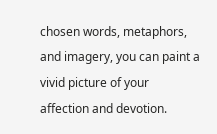chosen words, metaphors, and imagery, you can paint a vivid picture of your affection and devotion.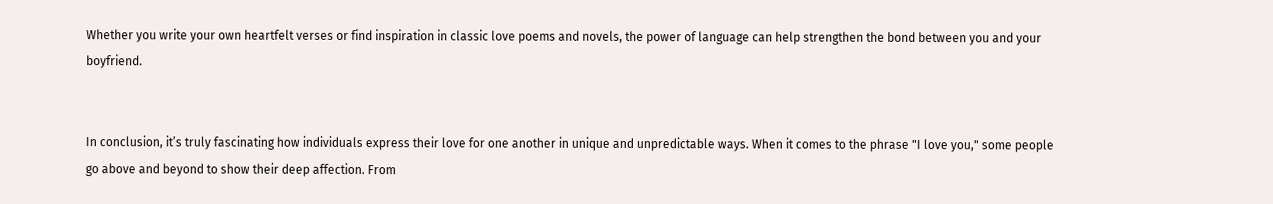Whether you write your own heartfelt verses or find inspiration in classic love poems and novels, the power of language can help strengthen the bond between you and your boyfriend.


In conclusion, it’s truly fascinating how individuals express their love for one another in unique and unpredictable ways. When it comes to the phrase "I love you," some people go above and beyond to show their deep affection. From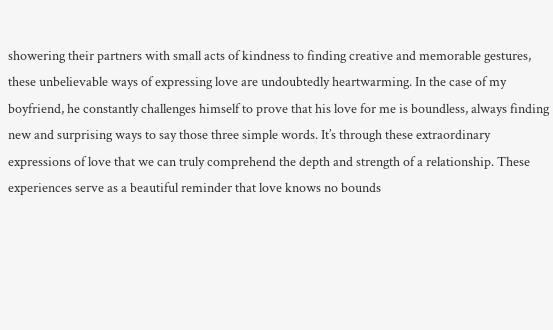showering their partners with small acts of kindness to finding creative and memorable gestures, these unbelievable ways of expressing love are undoubtedly heartwarming. In the case of my boyfriend, he constantly challenges himself to prove that his love for me is boundless, always finding new and surprising ways to say those three simple words. It’s through these extraordinary expressions of love that we can truly comprehend the depth and strength of a relationship. These experiences serve as a beautiful reminder that love knows no bounds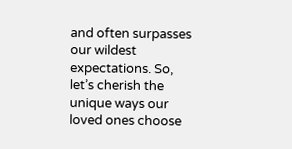and often surpasses our wildest expectations. So, let’s cherish the unique ways our loved ones choose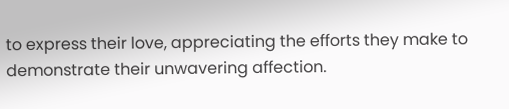to express their love, appreciating the efforts they make to demonstrate their unwavering affection.